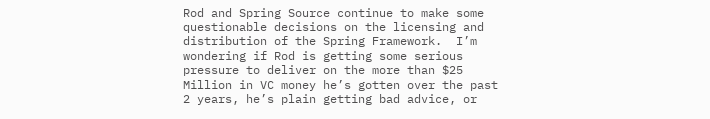Rod and Spring Source continue to make some questionable decisions on the licensing and distribution of the Spring Framework.  I’m wondering if Rod is getting some serious pressure to deliver on the more than $25 Million in VC money he’s gotten over the past 2 years, he’s plain getting bad advice, or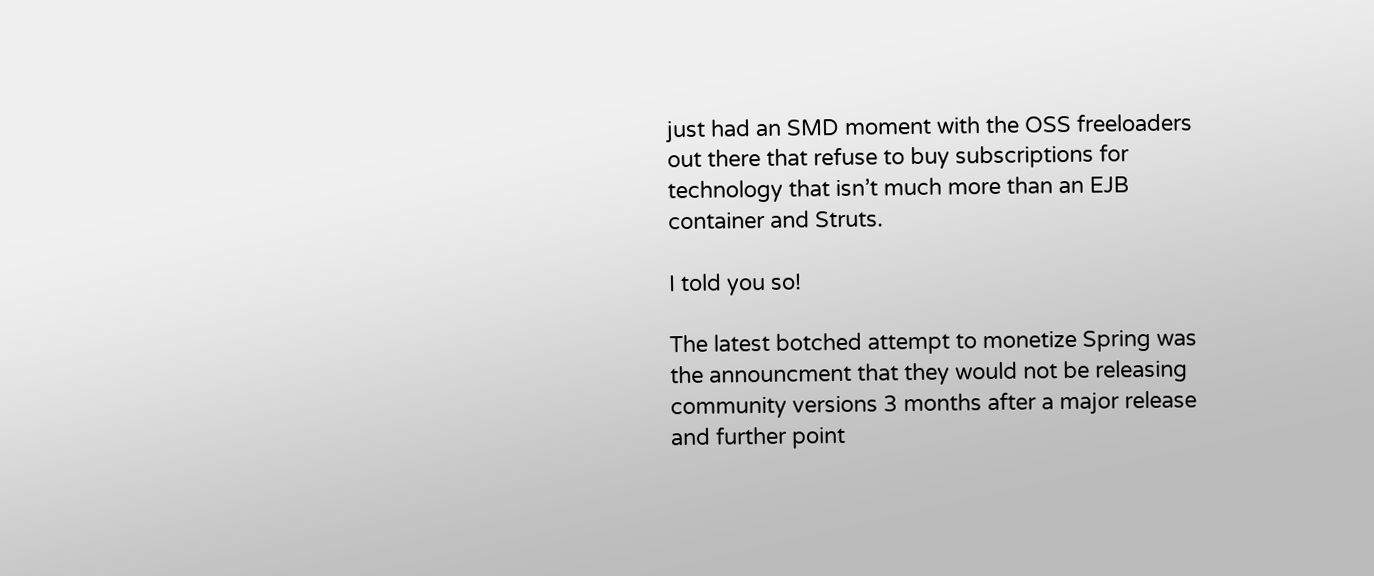just had an SMD moment with the OSS freeloaders out there that refuse to buy subscriptions for technology that isn’t much more than an EJB container and Struts.

I told you so!

The latest botched attempt to monetize Spring was the announcment that they would not be releasing community versions 3 months after a major release and further point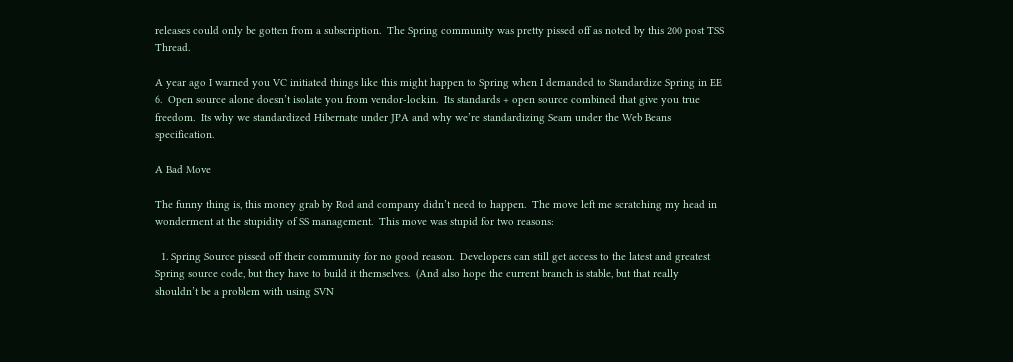releases could only be gotten from a subscription.  The Spring community was pretty pissed off as noted by this 200 post TSS Thread.

A year ago I warned you VC initiated things like this might happen to Spring when I demanded to Standardize Spring in EE 6.  Open source alone doesn’t isolate you from vendor-lockin.  Its standards + open source combined that give you true freedom.  Its why we standardized Hibernate under JPA and why we’re standardizing Seam under the Web Beans specification.

A Bad Move

The funny thing is, this money grab by Rod and company didn’t need to happen.  The move left me scratching my head in wonderment at the stupidity of SS management.  This move was stupid for two reasons:

  1. Spring Source pissed off their community for no good reason.  Developers can still get access to the latest and greatest Spring source code, but they have to build it themselves.  (And also hope the current branch is stable, but that really shouldn’t be a problem with using SVN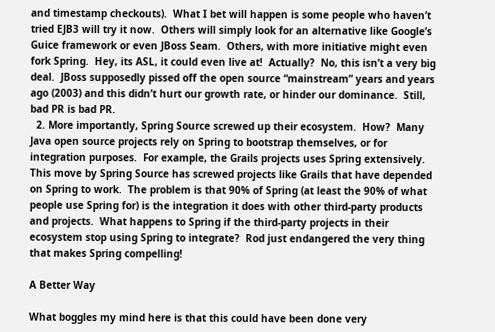and timestamp checkouts).  What I bet will happen is some people who haven’t tried EJB3 will try it now.  Others will simply look for an alternative like Google’s Guice framework or even JBoss Seam.  Others, with more initiative might even fork Spring.  Hey, its ASL, it could even live at!  Actually?  No, this isn’t a very big deal.  JBoss supposedly pissed off the open source “mainstream” years and years ago (2003) and this didn’t hurt our growth rate, or hinder our dominance.  Still, bad PR is bad PR.
  2. More importantly, Spring Source screwed up their ecosystem.  How?  Many Java open source projects rely on Spring to bootstrap themselves, or for integration purposes.  For example, the Grails projects uses Spring extensively.  This move by Spring Source has screwed projects like Grails that have depended on Spring to work.  The problem is that 90% of Spring (at least the 90% of what people use Spring for) is the integration it does with other third-party products and projects.  What happens to Spring if the third-party projects in their ecosystem stop using Spring to integrate?  Rod just endangered the very thing that makes Spring compelling!

A Better Way

What boggles my mind here is that this could have been done very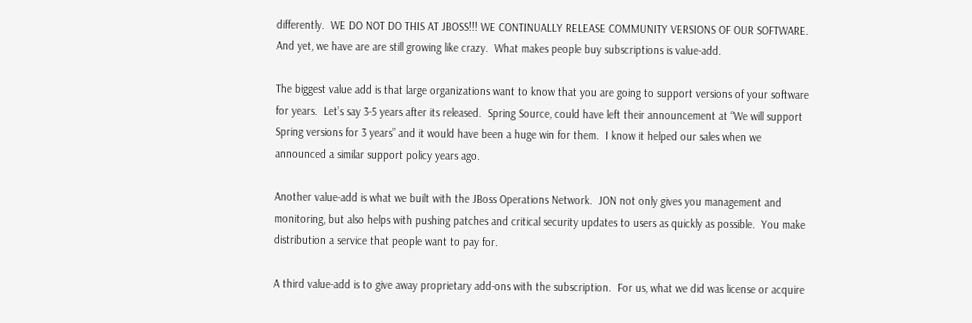differently.  WE DO NOT DO THIS AT JBOSS!!! WE CONTINUALLY RELEASE COMMUNITY VERSIONS OF OUR SOFTWARE. And yet, we have are are still growing like crazy.  What makes people buy subscriptions is value-add.

The biggest value add is that large organizations want to know that you are going to support versions of your software for years.  Let’s say 3-5 years after its released.  Spring Source, could have left their announcement at “We will support Spring versions for 3 years” and it would have been a huge win for them.  I know it helped our sales when we announced a similar support policy years ago.

Another value-add is what we built with the JBoss Operations Network.  JON not only gives you management and monitoring, but also helps with pushing patches and critical security updates to users as quickly as possible.  You make distribution a service that people want to pay for.

A third value-add is to give away proprietary add-ons with the subscription.  For us, what we did was license or acquire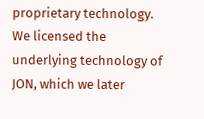proprietary technology.  We licensed the underlying technology of JON, which we later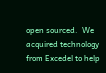open sourced.  We acquired technology from Excedel to help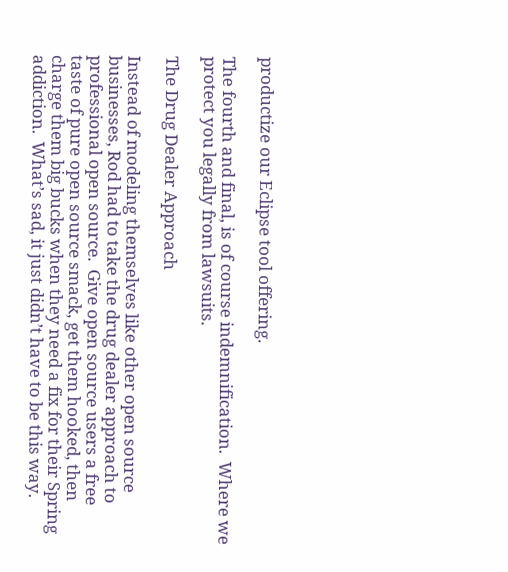productize our Eclipse tool offering.

The fourth and final, is of course indemnification.  Where we protect you legally from lawsuits.

The Drug Dealer Approach

Instead of modeling themselves like other open source businesses, Rod had to take the drug dealer approach to professional open source.  Give open source users a free taste of pure open source smack, get them hooked, then charge them big bucks when they need a fix for their Spring addiction.  What’s sad, it just didn’t have to be this way.